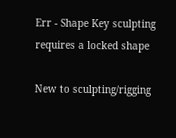Err - Shape Key sculpting requires a locked shape

New to sculpting/rigging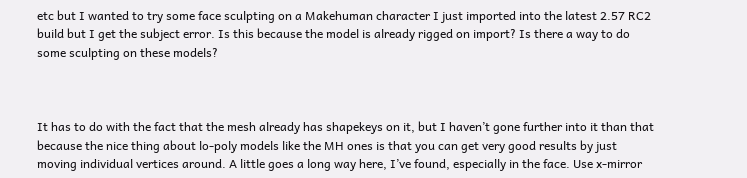etc but I wanted to try some face sculpting on a Makehuman character I just imported into the latest 2.57 RC2 build but I get the subject error. Is this because the model is already rigged on import? Is there a way to do some sculpting on these models?



It has to do with the fact that the mesh already has shapekeys on it, but I haven’t gone further into it than that because the nice thing about lo-poly models like the MH ones is that you can get very good results by just moving individual vertices around. A little goes a long way here, I’ve found, especially in the face. Use x-mirror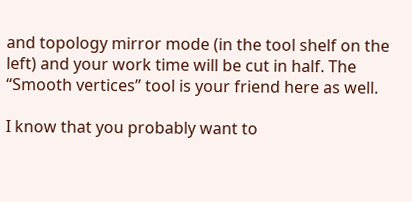and topology mirror mode (in the tool shelf on the left) and your work time will be cut in half. The “Smooth vertices” tool is your friend here as well.

I know that you probably want to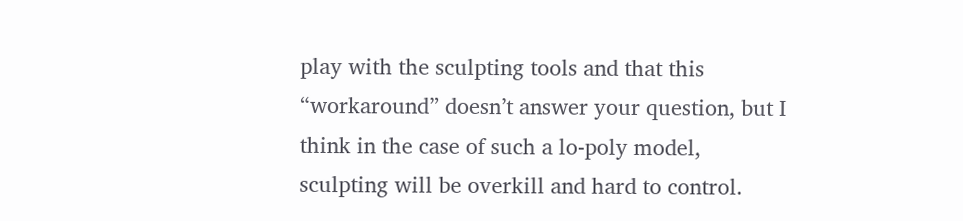play with the sculpting tools and that this “workaround” doesn’t answer your question, but I think in the case of such a lo-poly model, sculpting will be overkill and hard to control.